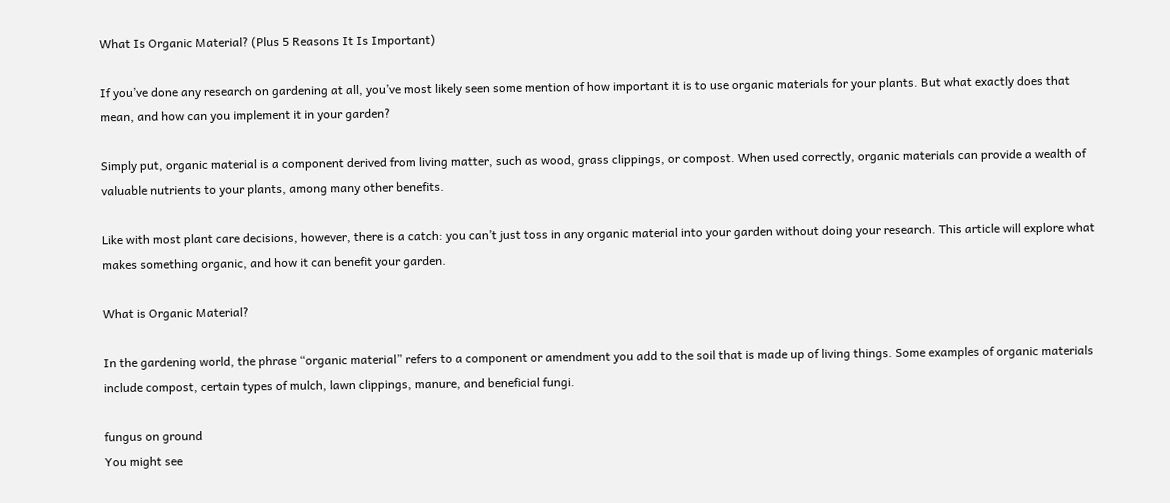What Is Organic Material? (Plus 5 Reasons It Is Important)

If you’ve done any research on gardening at all, you’ve most likely seen some mention of how important it is to use organic materials for your plants. But what exactly does that mean, and how can you implement it in your garden?

Simply put, organic material is a component derived from living matter, such as wood, grass clippings, or compost. When used correctly, organic materials can provide a wealth of valuable nutrients to your plants, among many other benefits.

Like with most plant care decisions, however, there is a catch: you can’t just toss in any organic material into your garden without doing your research. This article will explore what makes something organic, and how it can benefit your garden.

What is Organic Material?

In the gardening world, the phrase “organic material” refers to a component or amendment you add to the soil that is made up of living things. Some examples of organic materials include compost, certain types of mulch, lawn clippings, manure, and beneficial fungi.

fungus on ground
You might see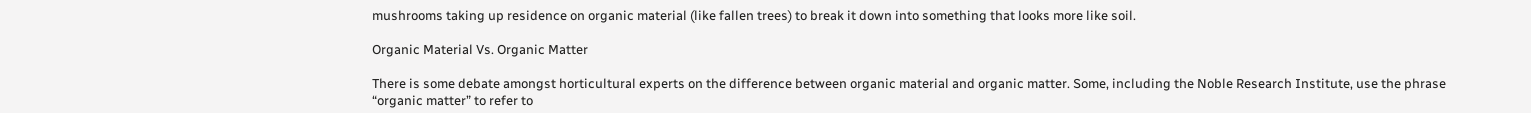mushrooms taking up residence on organic material (like fallen trees) to break it down into something that looks more like soil.

Organic Material Vs. Organic Matter

There is some debate amongst horticultural experts on the difference between organic material and organic matter. Some, including the Noble Research Institute, use the phrase “organic matter” to refer to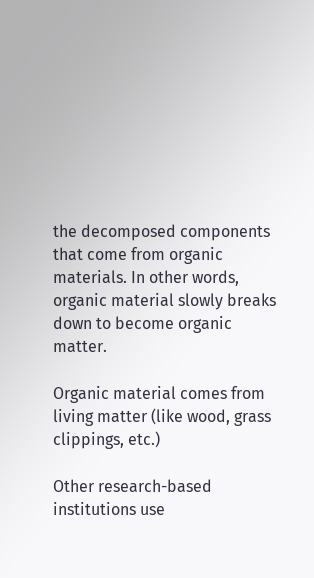the decomposed components that come from organic materials. In other words, organic material slowly breaks down to become organic matter.

Organic material comes from living matter (like wood, grass clippings, etc.)

Other research-based institutions use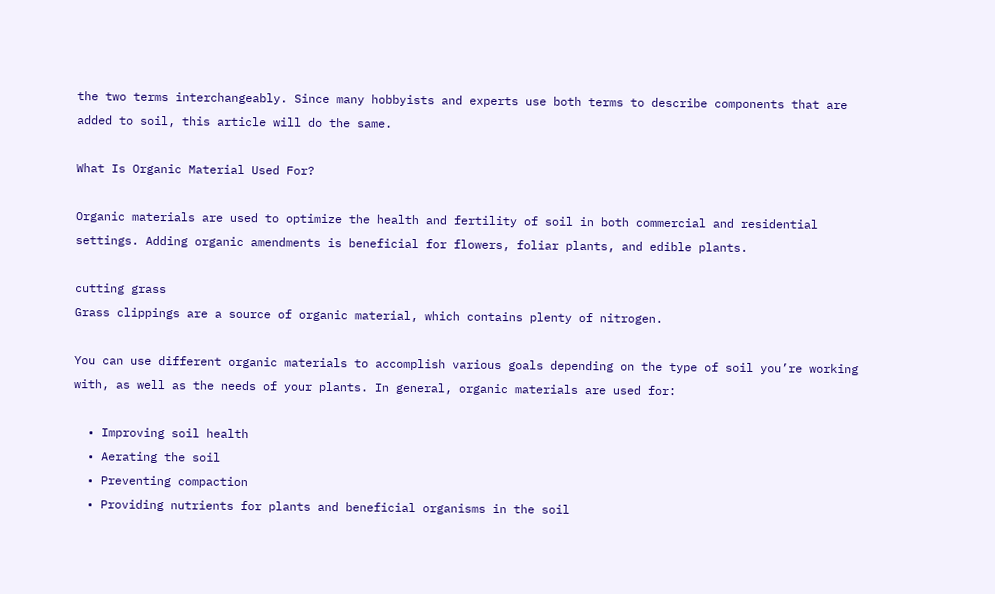the two terms interchangeably. Since many hobbyists and experts use both terms to describe components that are added to soil, this article will do the same.

What Is Organic Material Used For?

Organic materials are used to optimize the health and fertility of soil in both commercial and residential settings. Adding organic amendments is beneficial for flowers, foliar plants, and edible plants.

cutting grass
Grass clippings are a source of organic material, which contains plenty of nitrogen.

You can use different organic materials to accomplish various goals depending on the type of soil you’re working with, as well as the needs of your plants. In general, organic materials are used for:

  • Improving soil health
  • Aerating the soil
  • Preventing compaction
  • Providing nutrients for plants and beneficial organisms in the soil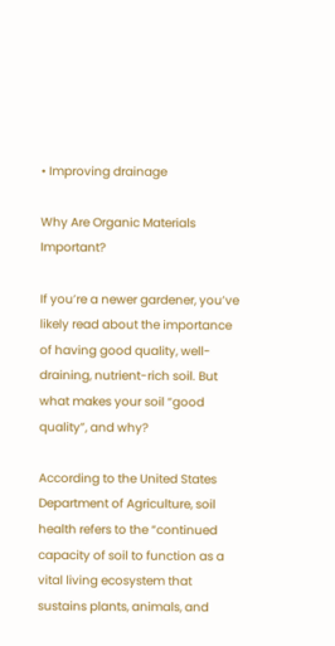• Improving drainage

Why Are Organic Materials Important?

If you’re a newer gardener, you’ve likely read about the importance of having good quality, well-draining, nutrient-rich soil. But what makes your soil “good quality”, and why?

According to the United States Department of Agriculture, soil health refers to the “continued capacity of soil to function as a vital living ecosystem that sustains plants, animals, and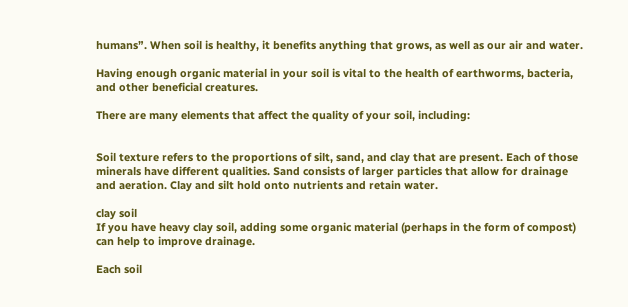humans”. When soil is healthy, it benefits anything that grows, as well as our air and water.

Having enough organic material in your soil is vital to the health of earthworms, bacteria, and other beneficial creatures.

There are many elements that affect the quality of your soil, including:


Soil texture refers to the proportions of silt, sand, and clay that are present. Each of those minerals have different qualities. Sand consists of larger particles that allow for drainage and aeration. Clay and silt hold onto nutrients and retain water.

clay soil
If you have heavy clay soil, adding some organic material (perhaps in the form of compost) can help to improve drainage.

Each soil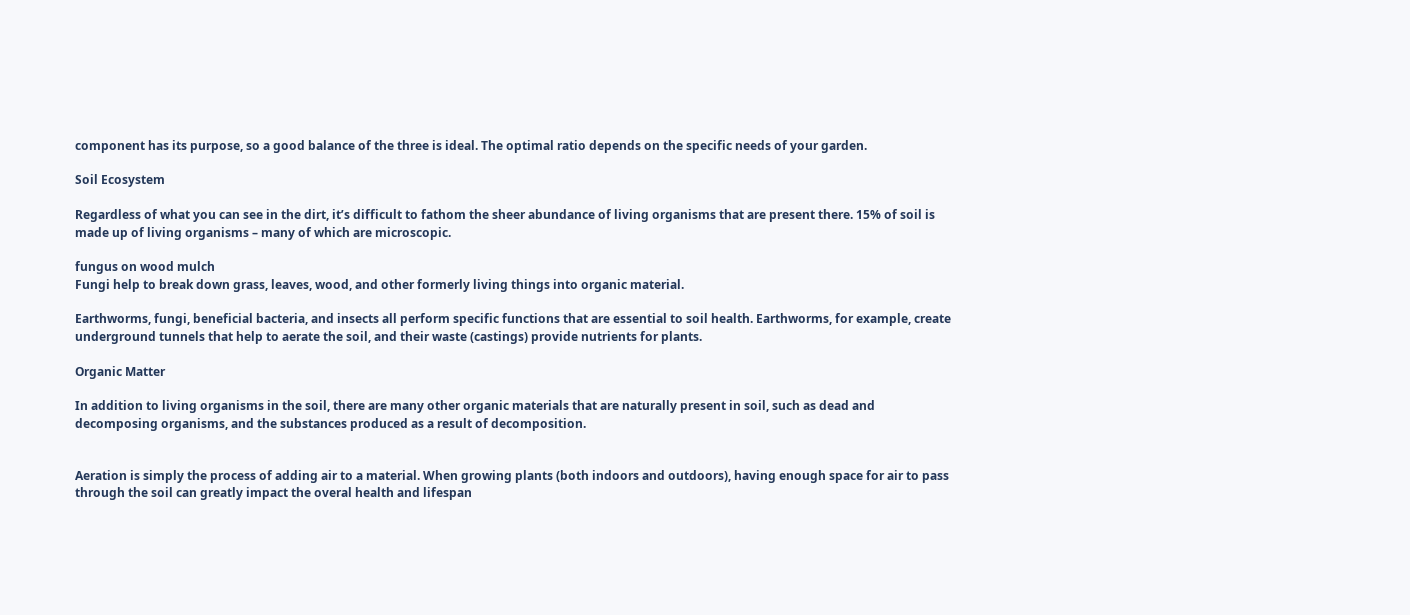component has its purpose, so a good balance of the three is ideal. The optimal ratio depends on the specific needs of your garden.

Soil Ecosystem

Regardless of what you can see in the dirt, it’s difficult to fathom the sheer abundance of living organisms that are present there. 15% of soil is made up of living organisms – many of which are microscopic.

fungus on wood mulch
Fungi help to break down grass, leaves, wood, and other formerly living things into organic material.

Earthworms, fungi, beneficial bacteria, and insects all perform specific functions that are essential to soil health. Earthworms, for example, create underground tunnels that help to aerate the soil, and their waste (castings) provide nutrients for plants.

Organic Matter

In addition to living organisms in the soil, there are many other organic materials that are naturally present in soil, such as dead and decomposing organisms, and the substances produced as a result of decomposition.


Aeration is simply the process of adding air to a material. When growing plants (both indoors and outdoors), having enough space for air to pass through the soil can greatly impact the overal health and lifespan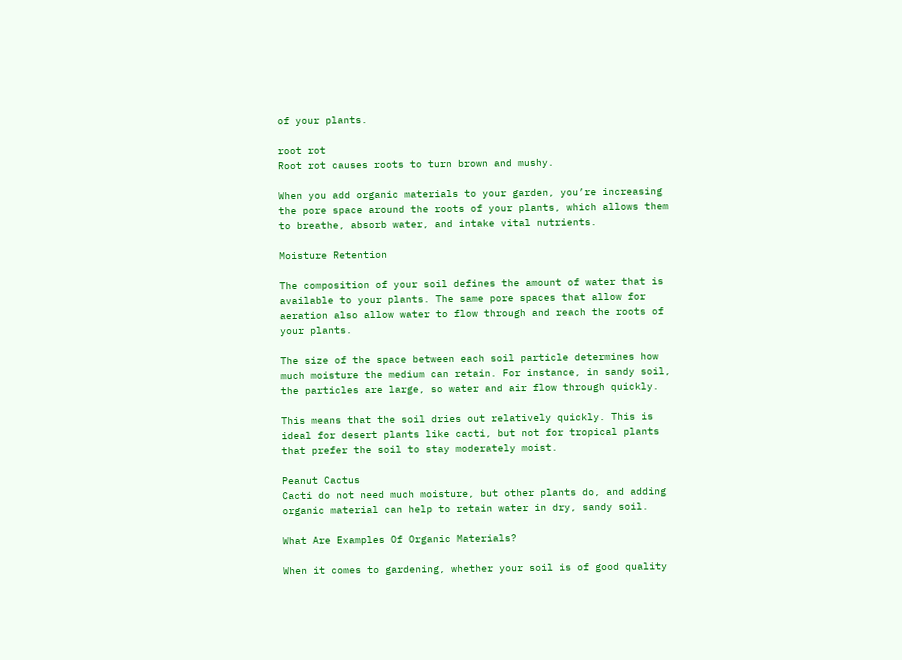of your plants.

root rot
Root rot causes roots to turn brown and mushy.

When you add organic materials to your garden, you’re increasing the pore space around the roots of your plants, which allows them to breathe, absorb water, and intake vital nutrients.

Moisture Retention

The composition of your soil defines the amount of water that is available to your plants. The same pore spaces that allow for aeration also allow water to flow through and reach the roots of your plants.

The size of the space between each soil particle determines how much moisture the medium can retain. For instance, in sandy soil, the particles are large, so water and air flow through quickly.

This means that the soil dries out relatively quickly. This is ideal for desert plants like cacti, but not for tropical plants that prefer the soil to stay moderately moist.

Peanut Cactus
Cacti do not need much moisture, but other plants do, and adding organic material can help to retain water in dry, sandy soil.

What Are Examples Of Organic Materials?

When it comes to gardening, whether your soil is of good quality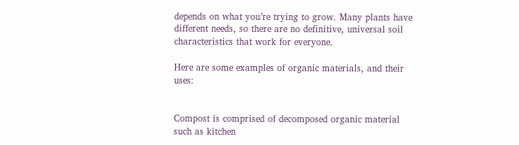depends on what you’re trying to grow. Many plants have different needs, so there are no definitive, universal soil characteristics that work for everyone.

Here are some examples of organic materials, and their uses:


Compost is comprised of decomposed organic material such as kitchen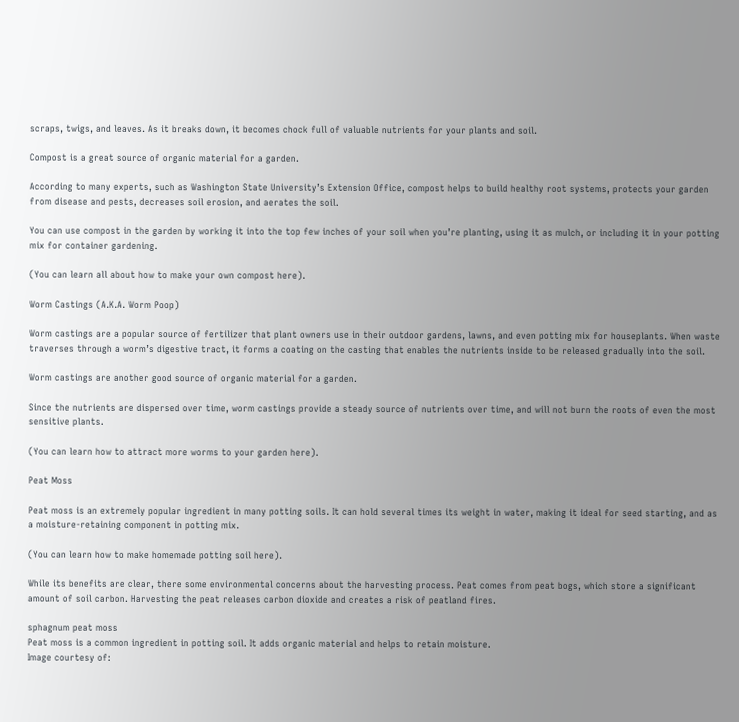scraps, twigs, and leaves. As it breaks down, it becomes chock full of valuable nutrients for your plants and soil.

Compost is a great source of organic material for a garden.

According to many experts, such as Washington State University’s Extension Office, compost helps to build healthy root systems, protects your garden from disease and pests, decreases soil erosion, and aerates the soil.

You can use compost in the garden by working it into the top few inches of your soil when you’re planting, using it as mulch, or including it in your potting mix for container gardening.

(You can learn all about how to make your own compost here).

Worm Castings (A.K.A. Worm Poop)

Worm castings are a popular source of fertilizer that plant owners use in their outdoor gardens, lawns, and even potting mix for houseplants. When waste traverses through a worm’s digestive tract, it forms a coating on the casting that enables the nutrients inside to be released gradually into the soil.

Worm castings are another good source of organic material for a garden.

Since the nutrients are dispersed over time, worm castings provide a steady source of nutrients over time, and will not burn the roots of even the most sensitive plants.

(You can learn how to attract more worms to your garden here).

Peat Moss

Peat moss is an extremely popular ingredient in many potting soils. It can hold several times its weight in water, making it ideal for seed starting, and as a moisture-retaining component in potting mix.

(You can learn how to make homemade potting soil here).

While its benefits are clear, there some environmental concerns about the harvesting process. Peat comes from peat bogs, which store a significant amount of soil carbon. Harvesting the peat releases carbon dioxide and creates a risk of peatland fires.

sphagnum peat moss
Peat moss is a common ingredient in potting soil. It adds organic material and helps to retain moisture.
Image courtesy of: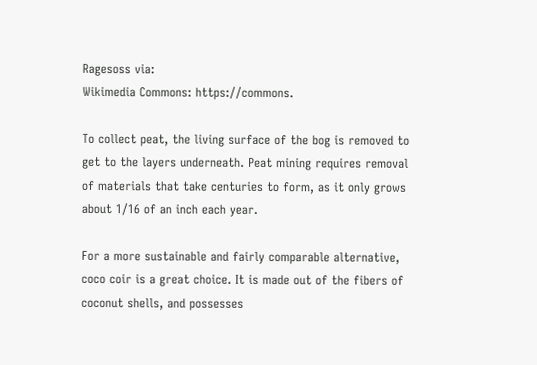Ragesoss via:
Wikimedia Commons: https://commons.

To collect peat, the living surface of the bog is removed to get to the layers underneath. Peat mining requires removal of materials that take centuries to form, as it only grows about 1/16 of an inch each year.

For a more sustainable and fairly comparable alternative, coco coir is a great choice. It is made out of the fibers of coconut shells, and possesses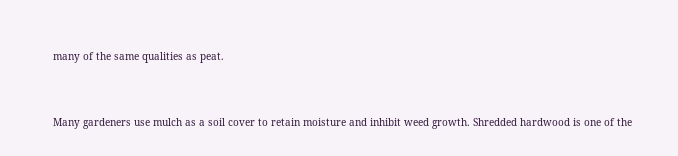many of the same qualities as peat.


Many gardeners use mulch as a soil cover to retain moisture and inhibit weed growth. Shredded hardwood is one of the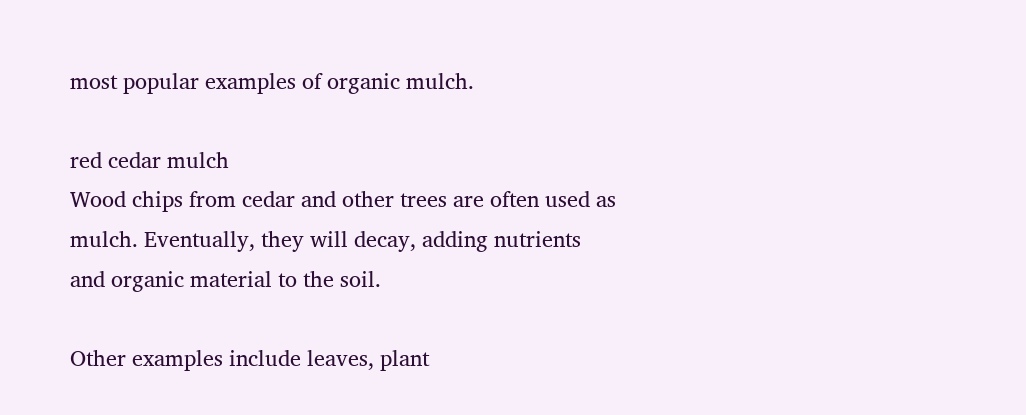most popular examples of organic mulch.

red cedar mulch
Wood chips from cedar and other trees are often used as mulch. Eventually, they will decay, adding nutrients and organic material to the soil.

Other examples include leaves, plant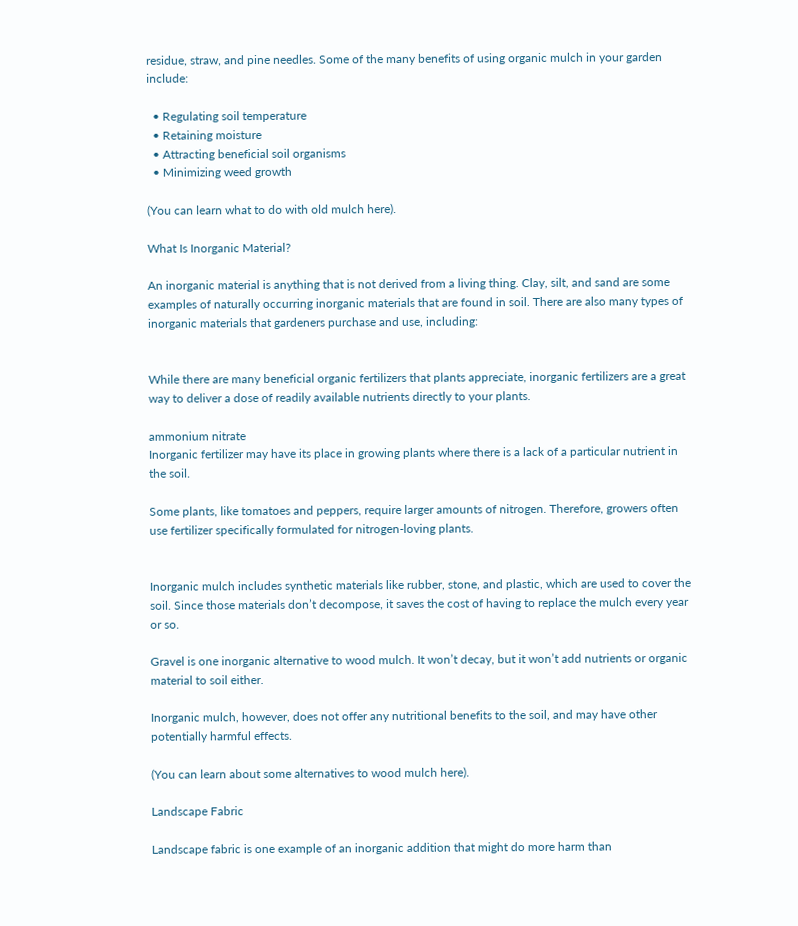residue, straw, and pine needles. Some of the many benefits of using organic mulch in your garden include:

  • Regulating soil temperature
  • Retaining moisture
  • Attracting beneficial soil organisms
  • Minimizing weed growth

(You can learn what to do with old mulch here).

What Is Inorganic Material?

An inorganic material is anything that is not derived from a living thing. Clay, silt, and sand are some examples of naturally occurring inorganic materials that are found in soil. There are also many types of inorganic materials that gardeners purchase and use, including:


While there are many beneficial organic fertilizers that plants appreciate, inorganic fertilizers are a great way to deliver a dose of readily available nutrients directly to your plants.

ammonium nitrate
Inorganic fertilizer may have its place in growing plants where there is a lack of a particular nutrient in the soil.

Some plants, like tomatoes and peppers, require larger amounts of nitrogen. Therefore, growers often use fertilizer specifically formulated for nitrogen-loving plants.


Inorganic mulch includes synthetic materials like rubber, stone, and plastic, which are used to cover the soil. Since those materials don’t decompose, it saves the cost of having to replace the mulch every year or so.

Gravel is one inorganic alternative to wood mulch. It won’t decay, but it won’t add nutrients or organic material to soil either.

Inorganic mulch, however, does not offer any nutritional benefits to the soil, and may have other potentially harmful effects.

(You can learn about some alternatives to wood mulch here).

Landscape Fabric

Landscape fabric is one example of an inorganic addition that might do more harm than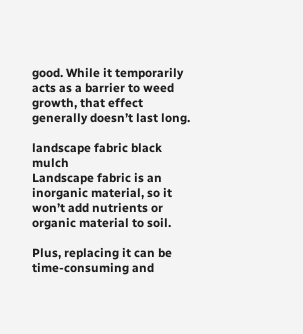good. While it temporarily acts as a barrier to weed growth, that effect generally doesn’t last long.

landscape fabric black mulch
Landscape fabric is an inorganic material, so it won’t add nutrients or organic material to soil.

Plus, replacing it can be time-consuming and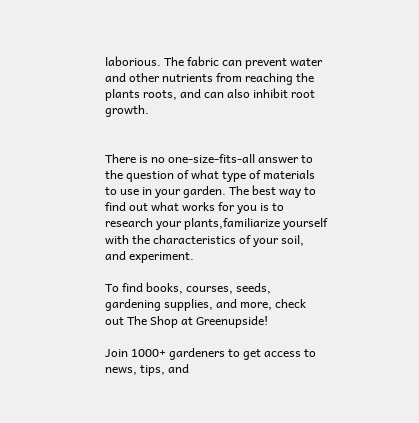laborious. The fabric can prevent water and other nutrients from reaching the plants roots, and can also inhibit root growth.


There is no one-size-fits-all answer to the question of what type of materials to use in your garden. The best way to find out what works for you is to research your plants,familiarize yourself with the characteristics of your soil, and experiment.

To find books, courses, seeds, gardening supplies, and more, check out The Shop at Greenupside!

Join 1000+ gardeners to get access to news, tips, and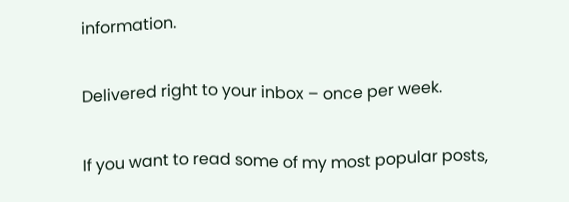information.

Delivered right to your inbox – once per week.

If you want to read some of my most popular posts,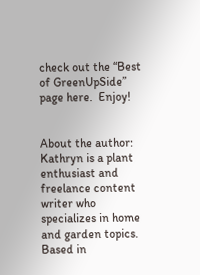check out the “Best of GreenUpSide” page here.  Enjoy!


About the author:
Kathryn is a plant enthusiast and freelance content writer who specializes in home and garden topics. Based in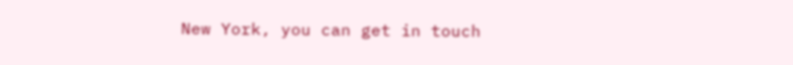New York, you can get in touch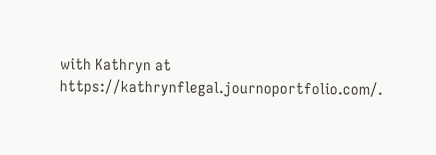with Kathryn at https://kathrynflegal.journoportfolio.com/.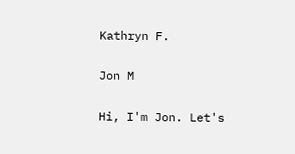Kathryn F.

Jon M

Hi, I'm Jon. Let's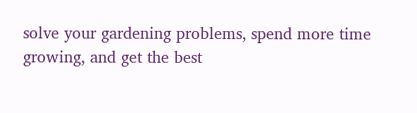solve your gardening problems, spend more time growing, and get the best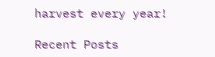harvest every year!

Recent Posts